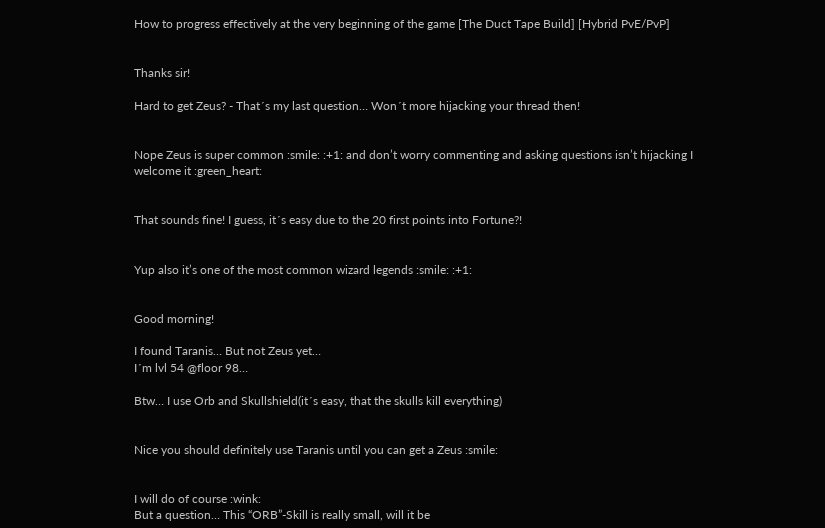How to progress effectively at the very beginning of the game [The Duct Tape Build] [Hybrid PvE/PvP]


Thanks sir!

Hard to get Zeus? - That´s my last question… Won´t more hijacking your thread then!


Nope Zeus is super common :smile: :+1: and don’t worry commenting and asking questions isn’t hijacking I welcome it :green_heart:


That sounds fine! I guess, it´s easy due to the 20 first points into Fortune?!


Yup also it’s one of the most common wizard legends :smile: :+1:


Good morning!

I found Taranis… But not Zeus yet…
I´m lvl 54 @floor 98…

Btw… I use Orb and Skullshield(it´s easy, that the skulls kill everything)


Nice you should definitely use Taranis until you can get a Zeus :smile:


I will do of course :wink:
But a question… This “ORB”-Skill is really small, will it be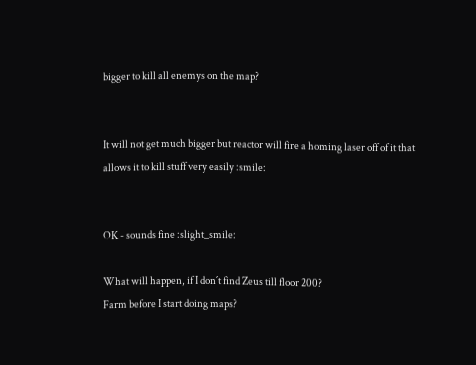bigger to kill all enemys on the map?


It will not get much bigger but reactor will fire a homing laser off of it that allows it to kill stuff very easily :smile:


OK - sounds fine :slight_smile:

What will happen, if I don´t find Zeus till floor 200?
Farm before I start doing maps?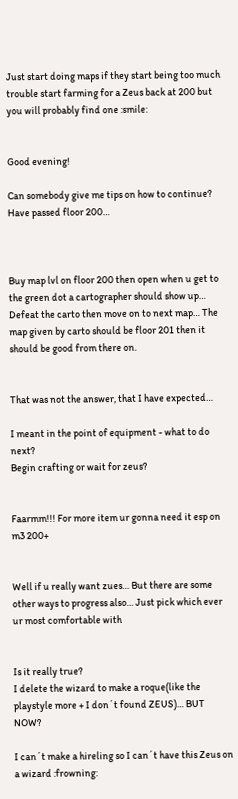Just start doing maps if they start being too much trouble start farming for a Zeus back at 200 but you will probably find one :smile:


Good evening!

Can somebody give me tips on how to continue?
Have passed floor 200…



Buy map lvl on floor 200 then open when u get to the green dot a cartographer should show up… Defeat the carto then move on to next map… The map given by carto should be floor 201 then it should be good from there on.


That was not the answer, that I have expected…

I meant in the point of equipment - what to do next?
Begin crafting or wait for zeus?


Faarmm!!! For more item ur gonna need it esp on m3 200+


Well if u really want zues… But there are some other ways to progress also… Just pick which ever ur most comfortable with


Is it really true?
I delete the wizard to make a roque(like the playstyle more + I don´t found ZEUS)… BUT NOW?

I can´t make a hireling so I can´t have this Zeus on a wizard :frowning: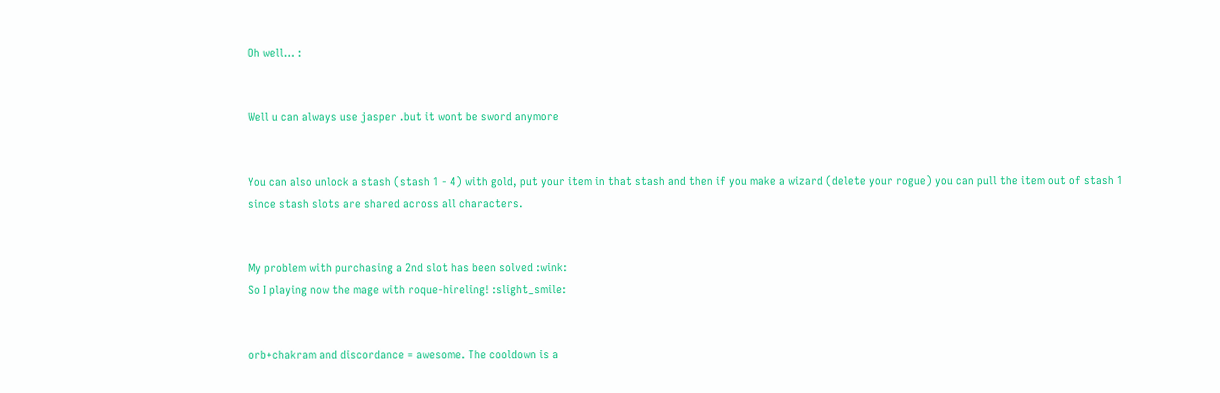Oh well… :


Well u can always use jasper .but it wont be sword anymore


You can also unlock a stash (stash 1 - 4) with gold, put your item in that stash and then if you make a wizard (delete your rogue) you can pull the item out of stash 1 since stash slots are shared across all characters.


My problem with purchasing a 2nd slot has been solved :wink:
So I playing now the mage with roque-hireling! :slight_smile:


orb+chakram and discordance = awesome. The cooldown is a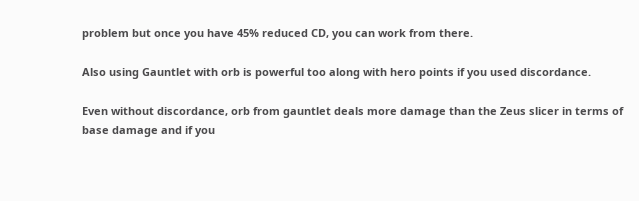problem but once you have 45% reduced CD, you can work from there.

Also using Gauntlet with orb is powerful too along with hero points if you used discordance.

Even without discordance, orb from gauntlet deals more damage than the Zeus slicer in terms of base damage and if you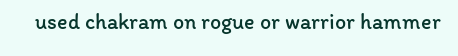used chakram on rogue or warrior hammer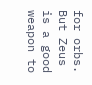for orbs.
But Zeus is a good weapon to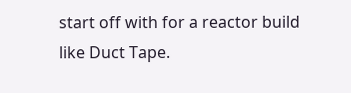start off with for a reactor build like Duct Tape.